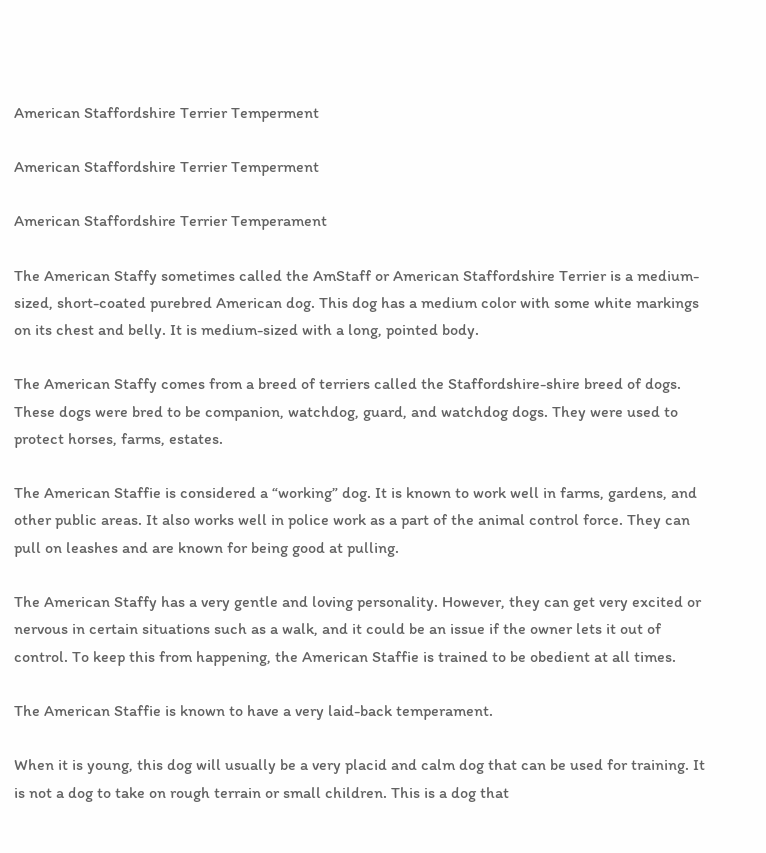American Staffordshire Terrier Temperment

American Staffordshire Terrier Temperment

American Staffordshire Terrier Temperament

The American Staffy sometimes called the AmStaff or American Staffordshire Terrier is a medium-sized, short-coated purebred American dog. This dog has a medium color with some white markings on its chest and belly. It is medium-sized with a long, pointed body.

The American Staffy comes from a breed of terriers called the Staffordshire-shire breed of dogs. These dogs were bred to be companion, watchdog, guard, and watchdog dogs. They were used to protect horses, farms, estates.

The American Staffie is considered a “working” dog. It is known to work well in farms, gardens, and other public areas. It also works well in police work as a part of the animal control force. They can pull on leashes and are known for being good at pulling.

The American Staffy has a very gentle and loving personality. However, they can get very excited or nervous in certain situations such as a walk, and it could be an issue if the owner lets it out of control. To keep this from happening, the American Staffie is trained to be obedient at all times.

The American Staffie is known to have a very laid-back temperament.

When it is young, this dog will usually be a very placid and calm dog that can be used for training. It is not a dog to take on rough terrain or small children. This is a dog that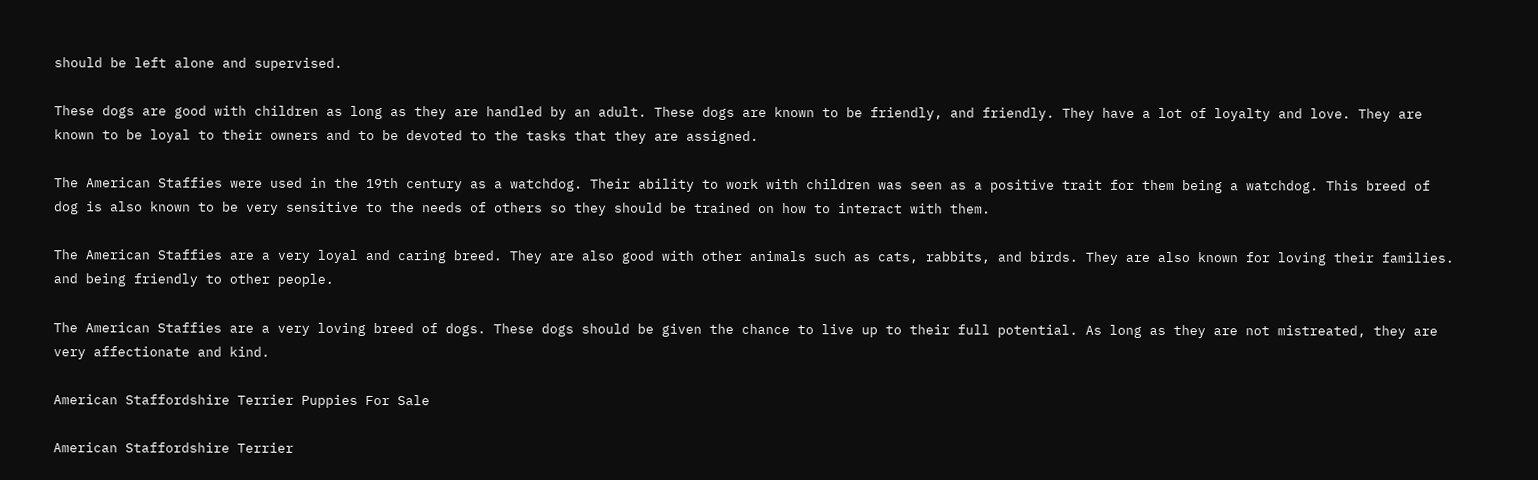should be left alone and supervised.

These dogs are good with children as long as they are handled by an adult. These dogs are known to be friendly, and friendly. They have a lot of loyalty and love. They are known to be loyal to their owners and to be devoted to the tasks that they are assigned.

The American Staffies were used in the 19th century as a watchdog. Their ability to work with children was seen as a positive trait for them being a watchdog. This breed of dog is also known to be very sensitive to the needs of others so they should be trained on how to interact with them.

The American Staffies are a very loyal and caring breed. They are also good with other animals such as cats, rabbits, and birds. They are also known for loving their families. and being friendly to other people.

The American Staffies are a very loving breed of dogs. These dogs should be given the chance to live up to their full potential. As long as they are not mistreated, they are very affectionate and kind.

American Staffordshire Terrier Puppies For Sale

American Staffordshire Terrier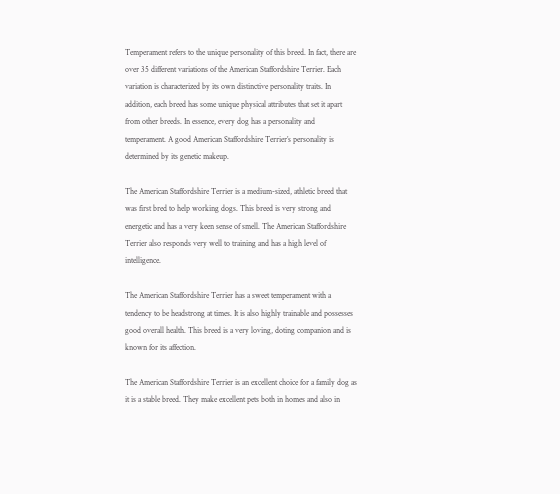Temperament refers to the unique personality of this breed. In fact, there are over 35 different variations of the American Staffordshire Terrier. Each variation is characterized by its own distinctive personality traits. In addition, each breed has some unique physical attributes that set it apart from other breeds. In essence, every dog has a personality and temperament. A good American Staffordshire Terrier’s personality is determined by its genetic makeup.

The American Staffordshire Terrier is a medium-sized, athletic breed that was first bred to help working dogs. This breed is very strong and energetic and has a very keen sense of smell. The American Staffordshire Terrier also responds very well to training and has a high level of intelligence.

The American Staffordshire Terrier has a sweet temperament with a tendency to be headstrong at times. It is also highly trainable and possesses good overall health. This breed is a very loving, doting companion and is known for its affection.

The American Staffordshire Terrier is an excellent choice for a family dog as it is a stable breed. They make excellent pets both in homes and also in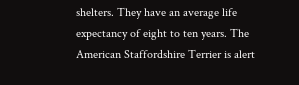shelters. They have an average life expectancy of eight to ten years. The American Staffordshire Terrier is alert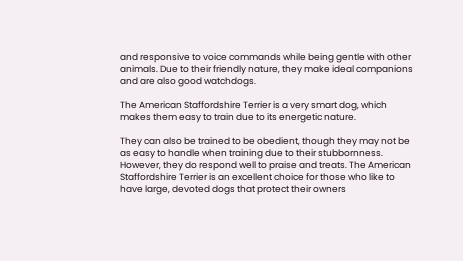and responsive to voice commands while being gentle with other animals. Due to their friendly nature, they make ideal companions and are also good watchdogs.

The American Staffordshire Terrier is a very smart dog, which makes them easy to train due to its energetic nature.

They can also be trained to be obedient, though they may not be as easy to handle when training due to their stubbornness. However, they do respond well to praise and treats. The American Staffordshire Terrier is an excellent choice for those who like to have large, devoted dogs that protect their owners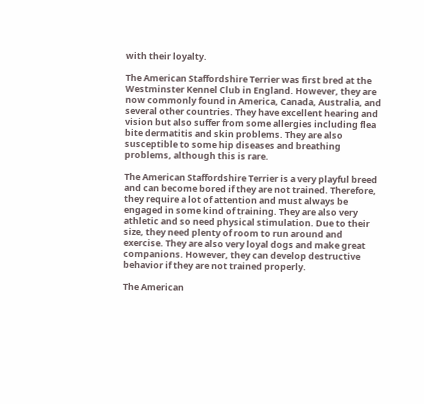with their loyalty.

The American Staffordshire Terrier was first bred at the Westminster Kennel Club in England. However, they are now commonly found in America, Canada, Australia, and several other countries. They have excellent hearing and vision but also suffer from some allergies including flea bite dermatitis and skin problems. They are also susceptible to some hip diseases and breathing problems, although this is rare.

The American Staffordshire Terrier is a very playful breed and can become bored if they are not trained. Therefore, they require a lot of attention and must always be engaged in some kind of training. They are also very athletic and so need physical stimulation. Due to their size, they need plenty of room to run around and exercise. They are also very loyal dogs and make great companions. However, they can develop destructive behavior if they are not trained properly.

The American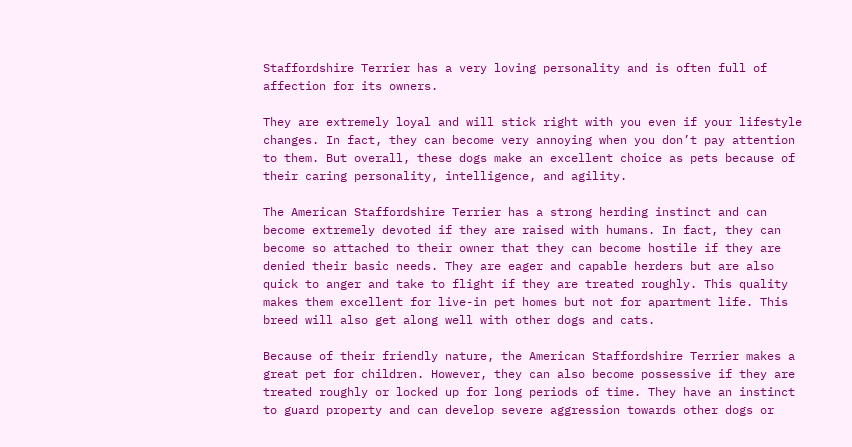Staffordshire Terrier has a very loving personality and is often full of affection for its owners.

They are extremely loyal and will stick right with you even if your lifestyle changes. In fact, they can become very annoying when you don’t pay attention to them. But overall, these dogs make an excellent choice as pets because of their caring personality, intelligence, and agility.

The American Staffordshire Terrier has a strong herding instinct and can become extremely devoted if they are raised with humans. In fact, they can become so attached to their owner that they can become hostile if they are denied their basic needs. They are eager and capable herders but are also quick to anger and take to flight if they are treated roughly. This quality makes them excellent for live-in pet homes but not for apartment life. This breed will also get along well with other dogs and cats.

Because of their friendly nature, the American Staffordshire Terrier makes a great pet for children. However, they can also become possessive if they are treated roughly or locked up for long periods of time. They have an instinct to guard property and can develop severe aggression towards other dogs or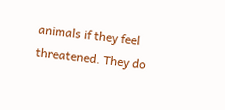animals if they feel threatened. They do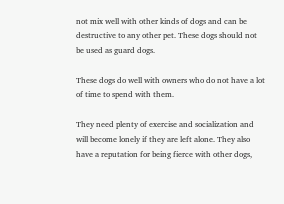not mix well with other kinds of dogs and can be destructive to any other pet. These dogs should not be used as guard dogs.

These dogs do well with owners who do not have a lot of time to spend with them.

They need plenty of exercise and socialization and will become lonely if they are left alone. They also have a reputation for being fierce with other dogs,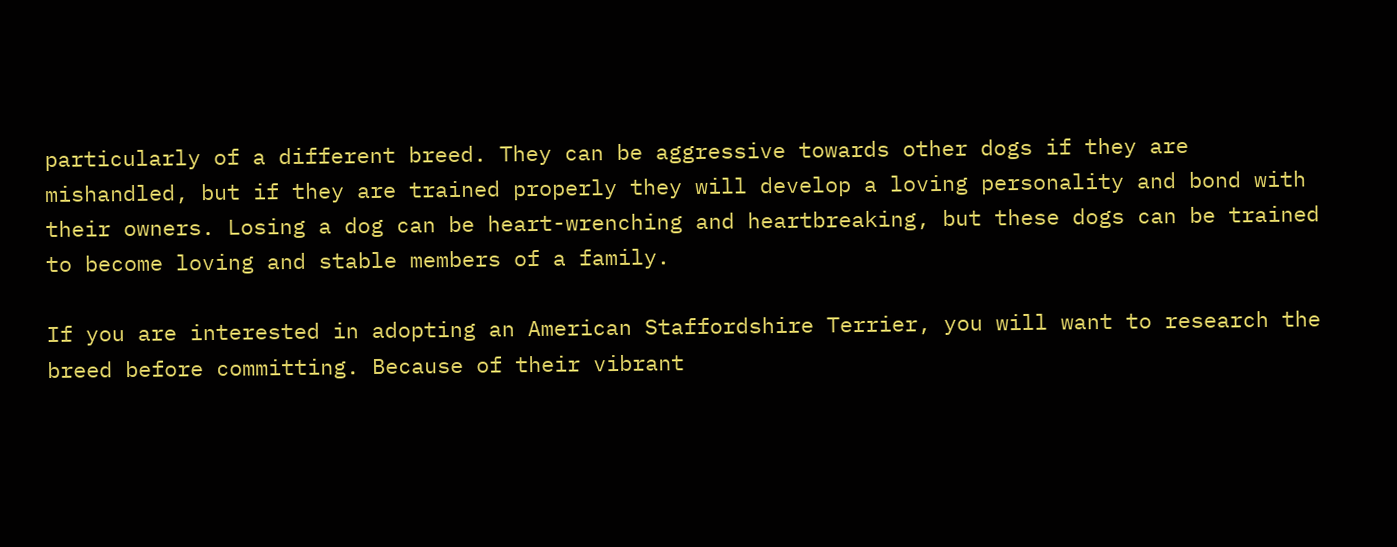particularly of a different breed. They can be aggressive towards other dogs if they are mishandled, but if they are trained properly they will develop a loving personality and bond with their owners. Losing a dog can be heart-wrenching and heartbreaking, but these dogs can be trained to become loving and stable members of a family.

If you are interested in adopting an American Staffordshire Terrier, you will want to research the breed before committing. Because of their vibrant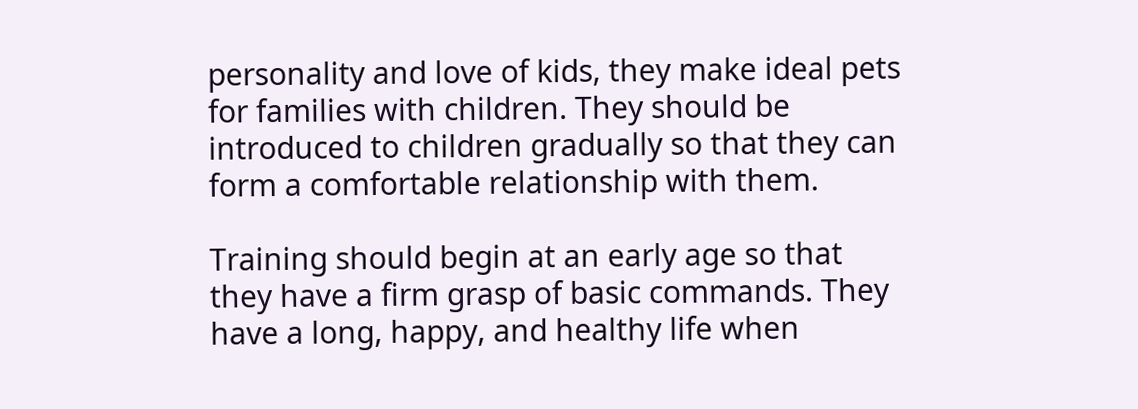personality and love of kids, they make ideal pets for families with children. They should be introduced to children gradually so that they can form a comfortable relationship with them.

Training should begin at an early age so that they have a firm grasp of basic commands. They have a long, happy, and healthy life when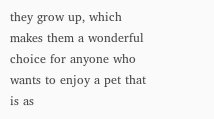they grow up, which makes them a wonderful choice for anyone who wants to enjoy a pet that is as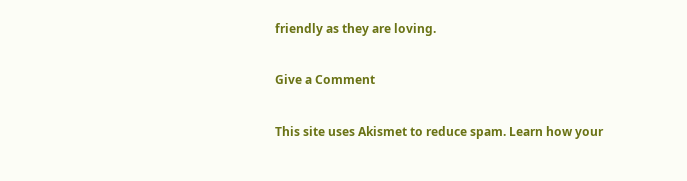friendly as they are loving.

Give a Comment

This site uses Akismet to reduce spam. Learn how your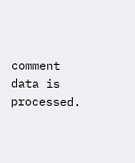comment data is processed.